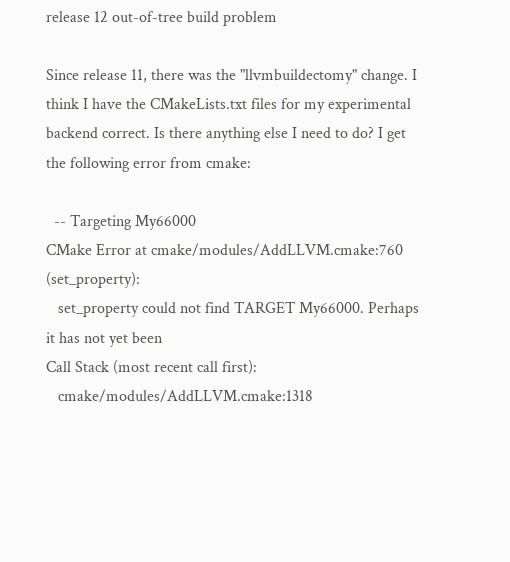release 12 out-of-tree build problem

Since release 11, there was the "llvmbuildectomy" change. I think I have the CMakeLists.txt files for my experimental backend correct. Is there anything else I need to do? I get the following error from cmake:

  -- Targeting My66000
CMake Error at cmake/modules/AddLLVM.cmake:760 (set_property):
   set_property could not find TARGET My66000. Perhaps it has not yet been
Call Stack (most recent call first):
   cmake/modules/AddLLVM.cmake:1318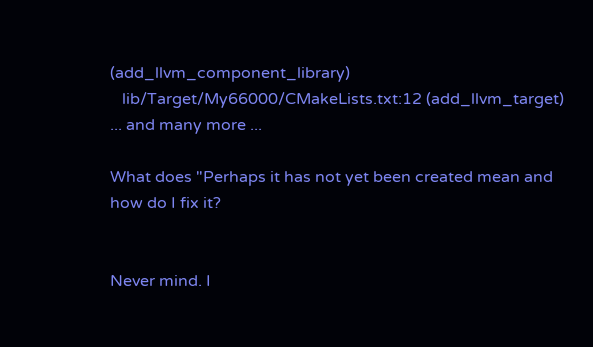(add_llvm_component_library)
   lib/Target/My66000/CMakeLists.txt:12 (add_llvm_target)
... and many more ...

What does "Perhaps it has not yet been created mean and how do I fix it?


Never mind. I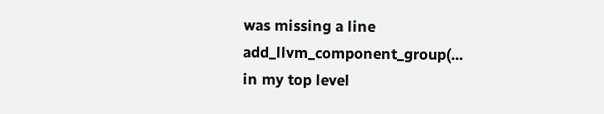was missing a line add_llvm_component_group(...
in my top level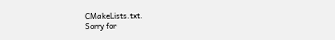CMakeLists.txt.
Sorry for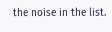the noise in the list.